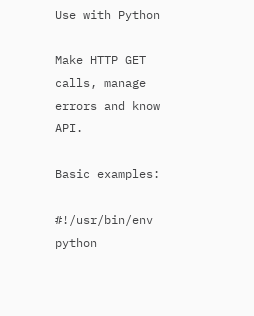Use with Python

Make HTTP GET calls, manage errors and know API.

Basic examples:

#!/usr/bin/env python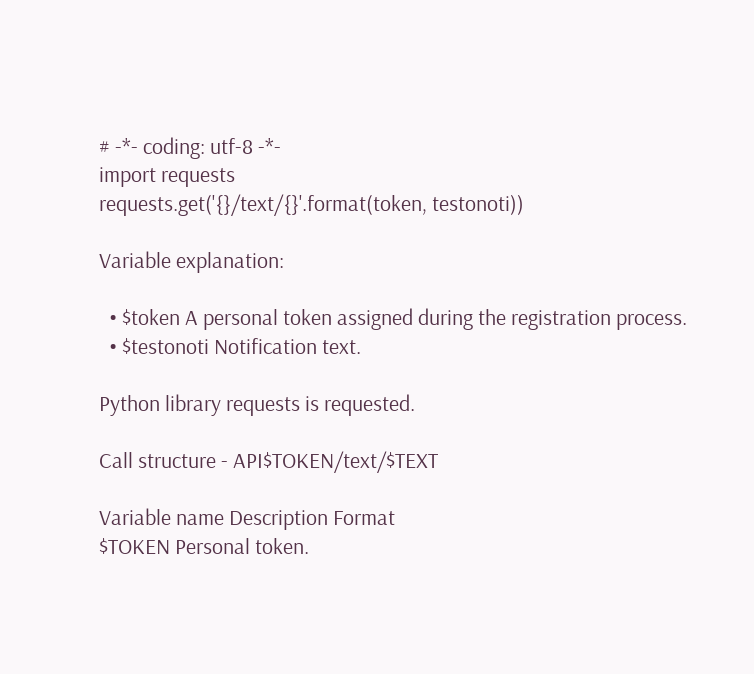# -*- coding: utf-8 -*-
import requests
requests.get('{}/text/{}'.format(token, testonoti))

Variable explanation:

  • $token A personal token assigned during the registration process.
  • $testonoti Notification text.

Python library requests is requested.

Call structure - API$TOKEN/text/$TEXT

Variable name Description Format
$TOKEN Personal token.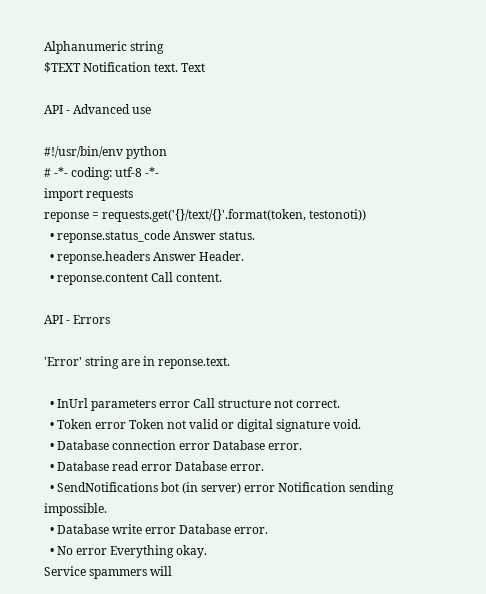Alphanumeric string
$TEXT Notification text. Text

API - Advanced use

#!/usr/bin/env python
# -*- coding: utf-8 -*-
import requests
reponse = requests.get('{}/text/{}'.format(token, testonoti))
  • reponse.status_code Answer status.
  • reponse.headers Answer Header.
  • reponse.content Call content.

API - Errors

'Error' string are in reponse.text.

  • InUrl parameters error Call structure not correct.
  • Token error Token not valid or digital signature void.
  • Database connection error Database error.
  • Database read error Database error.
  • SendNotifications bot (in server) error Notification sending impossible.
  • Database write error Database error.
  • No error Everything okay.
Service spammers will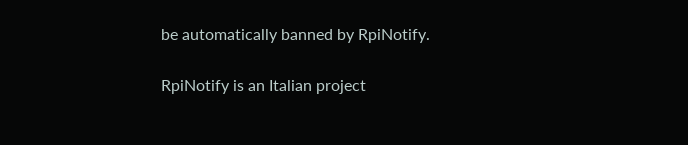be automatically banned by RpiNotify.

RpiNotify is an Italian project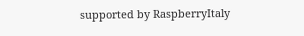supported by RaspberryItaly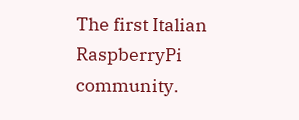The first Italian RaspberryPi community.